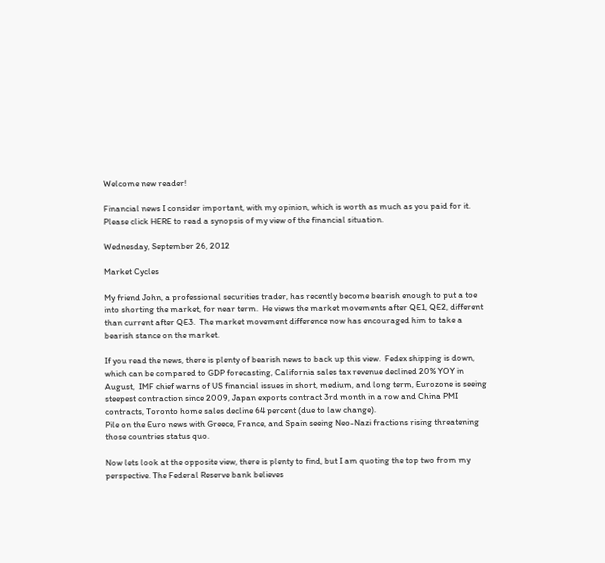Welcome new reader!

Financial news I consider important, with my opinion, which is worth as much as you paid for it.
Please click HERE to read a synopsis of my view of the financial situation.

Wednesday, September 26, 2012

Market Cycles

My friend John, a professional securities trader, has recently become bearish enough to put a toe into shorting the market, for near term.  He views the market movements after QE1, QE2, different than current after QE3.  The market movement difference now has encouraged him to take a bearish stance on the market.

If you read the news, there is plenty of bearish news to back up this view.  Fedex shipping is down, which can be compared to GDP forecasting, California sales tax revenue declined 20% YOY in August,  IMF chief warns of US financial issues in short, medium, and long term, Eurozone is seeing steepest contraction since 2009, Japan exports contract 3rd month in a row and China PMI contracts, Toronto home sales decline 64 percent (due to law change).
Pile on the Euro news with Greece, France, and Spain seeing Neo-Nazi fractions rising threatening those countries status quo.

Now lets look at the opposite view, there is plenty to find, but I am quoting the top two from my perspective. The Federal Reserve bank believes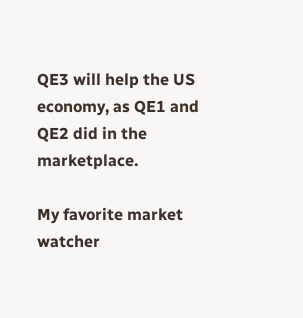QE3 will help the US economy, as QE1 and QE2 did in the marketplace.

My favorite market watcher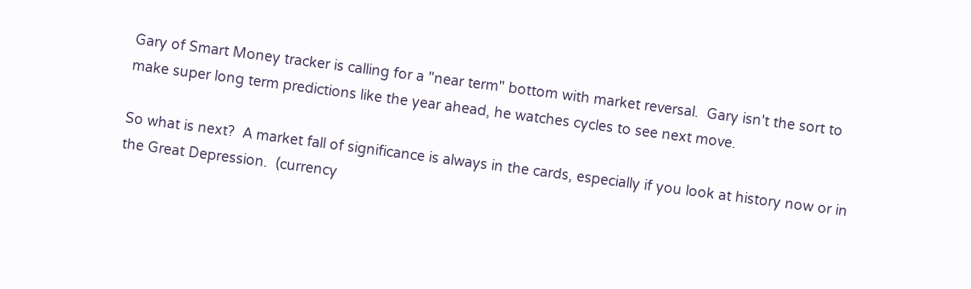Gary of Smart Money tracker is calling for a "near term" bottom with market reversal.  Gary isn't the sort to make super long term predictions like the year ahead, he watches cycles to see next move.

So what is next?  A market fall of significance is always in the cards, especially if you look at history now or in the Great Depression.  (currency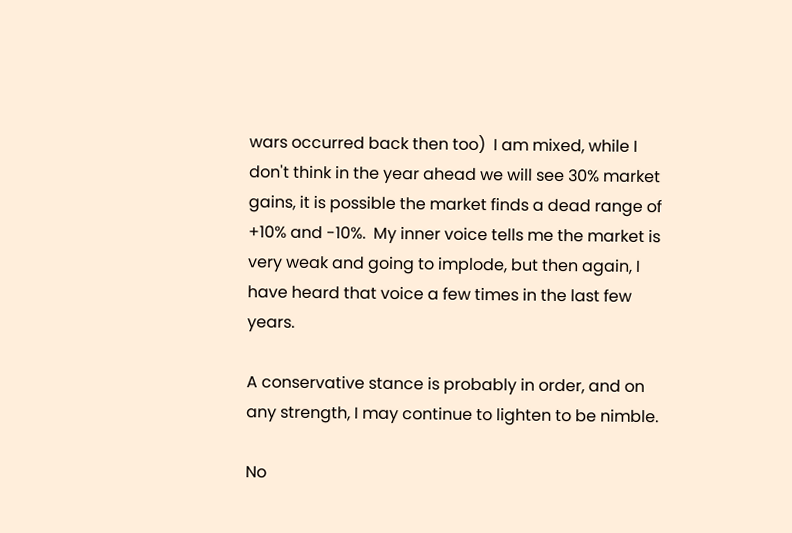wars occurred back then too)  I am mixed, while I don't think in the year ahead we will see 30% market gains, it is possible the market finds a dead range of +10% and -10%.  My inner voice tells me the market is very weak and going to implode, but then again, I have heard that voice a few times in the last few years.

A conservative stance is probably in order, and on any strength, I may continue to lighten to be nimble.

No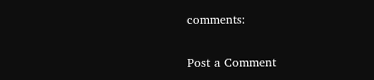comments:

Post a Comment